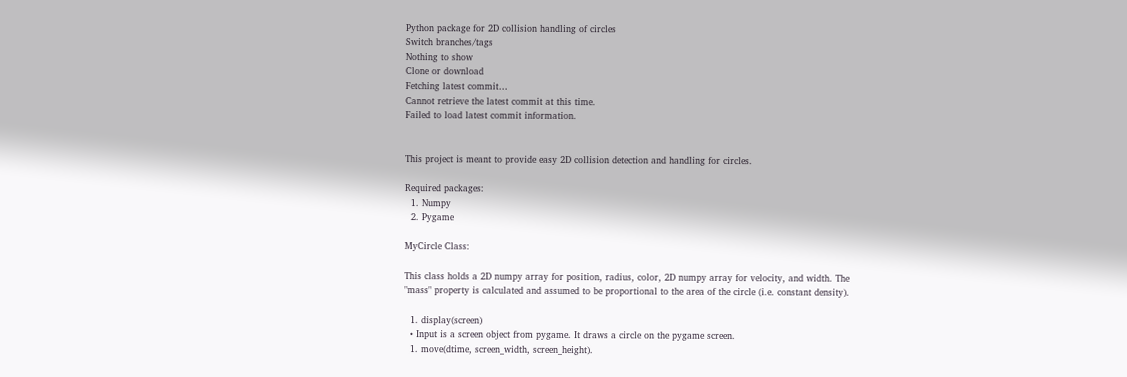Python package for 2D collision handling of circles
Switch branches/tags
Nothing to show
Clone or download
Fetching latest commit…
Cannot retrieve the latest commit at this time.
Failed to load latest commit information.


This project is meant to provide easy 2D collision detection and handling for circles.

Required packages:
  1. Numpy
  2. Pygame

MyCircle Class:

This class holds a 2D numpy array for position, radius, color, 2D numpy array for velocity, and width. The "mass" property is calculated and assumed to be proportional to the area of the circle (i.e. constant density).

  1. display(screen)
  • Input is a screen object from pygame. It draws a circle on the pygame screen.
  1. move(dtime, screen_width, screen_height).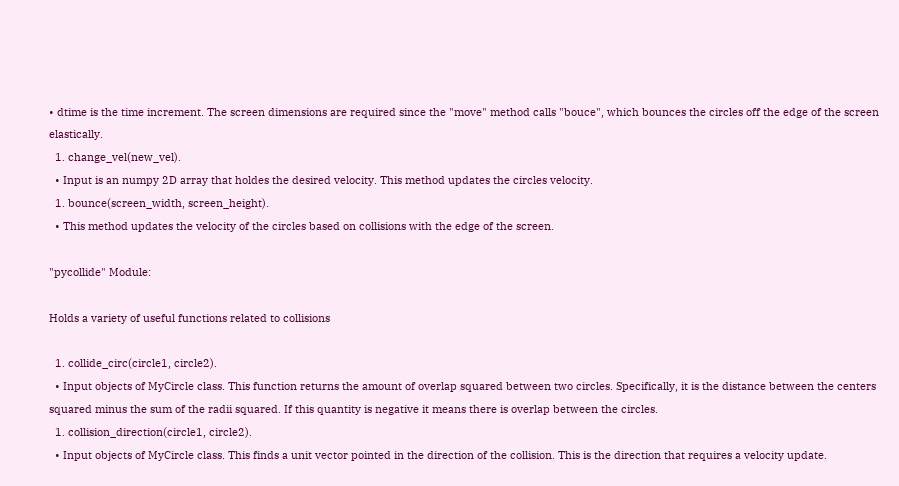• dtime is the time increment. The screen dimensions are required since the "move" method calls "bouce", which bounces the circles off the edge of the screen elastically.
  1. change_vel(new_vel).
  • Input is an numpy 2D array that holdes the desired velocity. This method updates the circles velocity.
  1. bounce(screen_width, screen_height).
  • This method updates the velocity of the circles based on collisions with the edge of the screen.

"pycollide" Module:

Holds a variety of useful functions related to collisions

  1. collide_circ(circle1, circle2).
  • Input objects of MyCircle class. This function returns the amount of overlap squared between two circles. Specifically, it is the distance between the centers squared minus the sum of the radii squared. If this quantity is negative it means there is overlap between the circles.
  1. collision_direction(circle1, circle2).
  • Input objects of MyCircle class. This finds a unit vector pointed in the direction of the collision. This is the direction that requires a velocity update.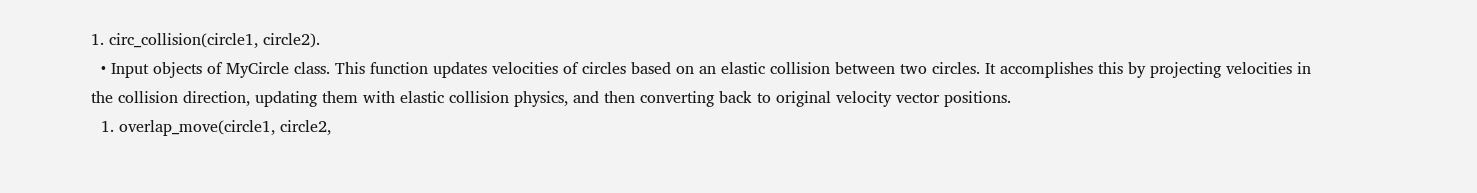1. circ_collision(circle1, circle2).
  • Input objects of MyCircle class. This function updates velocities of circles based on an elastic collision between two circles. It accomplishes this by projecting velocities in the collision direction, updating them with elastic collision physics, and then converting back to original velocity vector positions.
  1. overlap_move(circle1, circle2,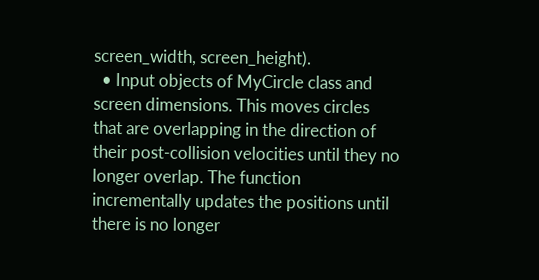screen_width, screen_height).
  • Input objects of MyCircle class and screen dimensions. This moves circles that are overlapping in the direction of their post-collision velocities until they no longer overlap. The function incrementally updates the positions until there is no longer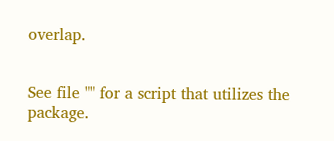overlap.


See file "" for a script that utilizes the package.